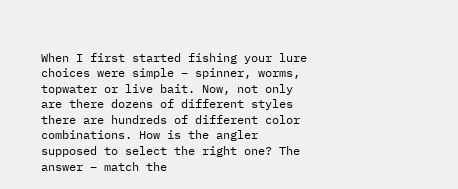When I first started fishing your lure choices were simple – spinner, worms, topwater or live bait. Now, not only are there dozens of different styles there are hundreds of different color combinations. How is the angler supposed to select the right one? The answer – match the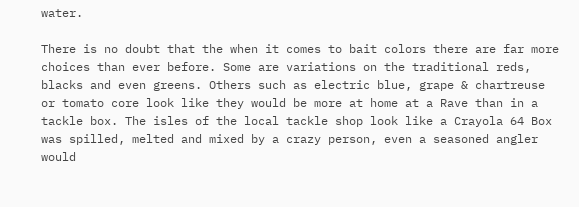water.

There is no doubt that the when it comes to bait colors there are far more choices than ever before. Some are variations on the traditional reds, blacks and even greens. Others such as electric blue, grape & chartreuse or tomato core look like they would be more at home at a Rave than in a tackle box. The isles of the local tackle shop look like a Crayola 64 Box was spilled, melted and mixed by a crazy person, even a seasoned angler would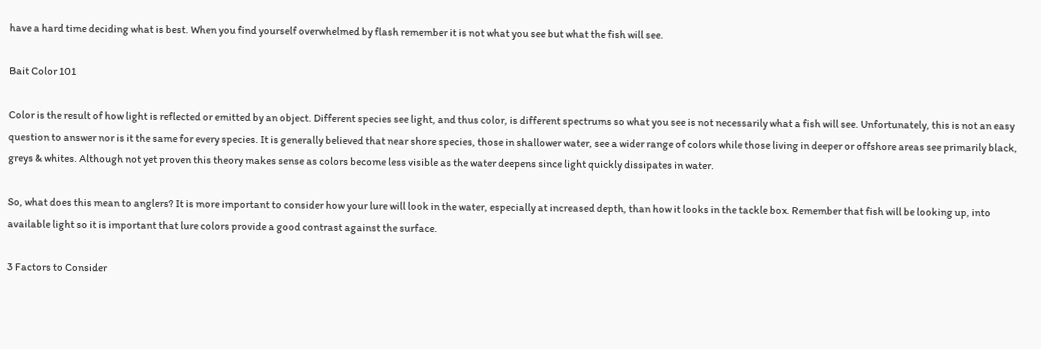have a hard time deciding what is best. When you find yourself overwhelmed by flash remember it is not what you see but what the fish will see.

Bait Color 101

Color is the result of how light is reflected or emitted by an object. Different species see light, and thus color, is different spectrums so what you see is not necessarily what a fish will see. Unfortunately, this is not an easy question to answer nor is it the same for every species. It is generally believed that near shore species, those in shallower water, see a wider range of colors while those living in deeper or offshore areas see primarily black, greys & whites. Although not yet proven this theory makes sense as colors become less visible as the water deepens since light quickly dissipates in water.

So, what does this mean to anglers? It is more important to consider how your lure will look in the water, especially at increased depth, than how it looks in the tackle box. Remember that fish will be looking up, into available light so it is important that lure colors provide a good contrast against the surface.

3 Factors to Consider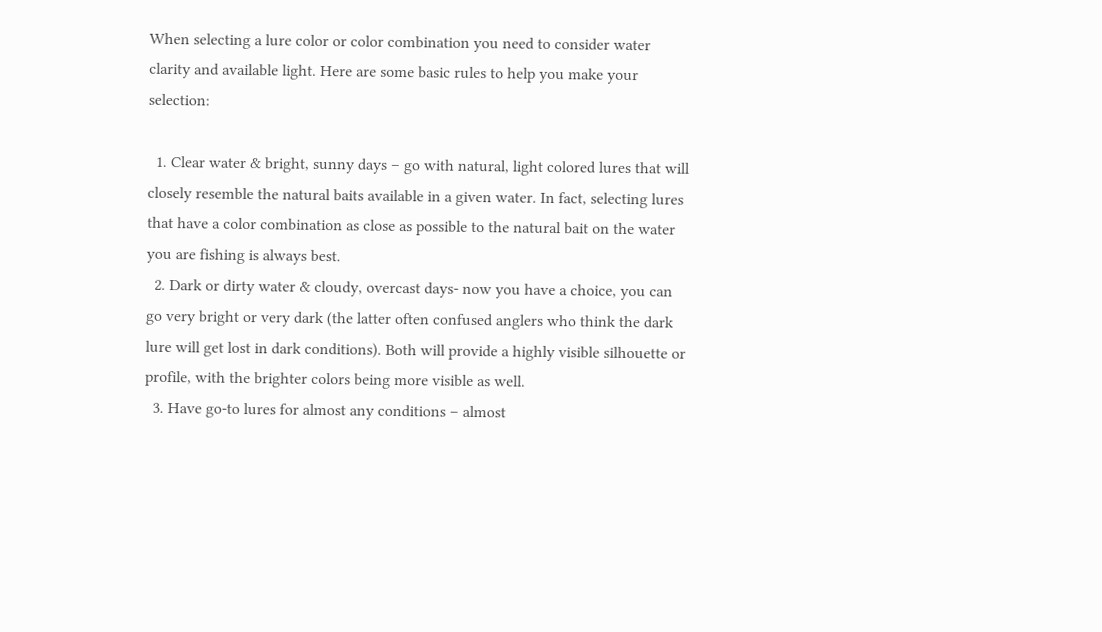When selecting a lure color or color combination you need to consider water clarity and available light. Here are some basic rules to help you make your selection:

  1. Clear water & bright, sunny days – go with natural, light colored lures that will closely resemble the natural baits available in a given water. In fact, selecting lures that have a color combination as close as possible to the natural bait on the water you are fishing is always best.
  2. Dark or dirty water & cloudy, overcast days- now you have a choice, you can go very bright or very dark (the latter often confused anglers who think the dark lure will get lost in dark conditions). Both will provide a highly visible silhouette or profile, with the brighter colors being more visible as well.
  3. Have go-to lures for almost any conditions – almost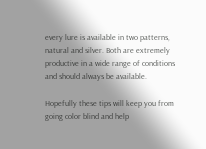every lure is available in two patterns, natural and silver. Both are extremely productive in a wide range of conditions and should always be available.

Hopefully these tips will keep you from going color blind and help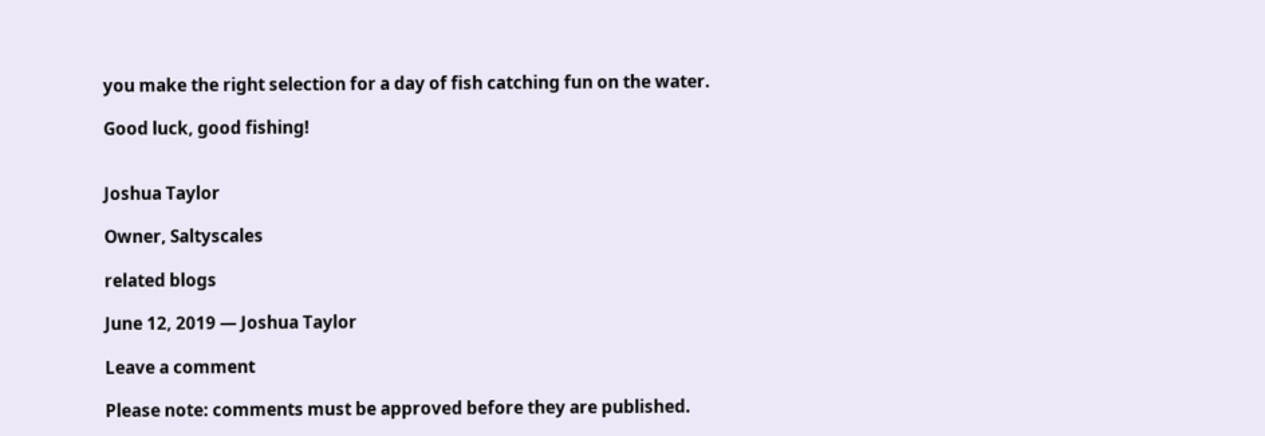you make the right selection for a day of fish catching fun on the water.

Good luck, good fishing!


Joshua Taylor

Owner, Saltyscales

related blogs

June 12, 2019 — Joshua Taylor

Leave a comment

Please note: comments must be approved before they are published.